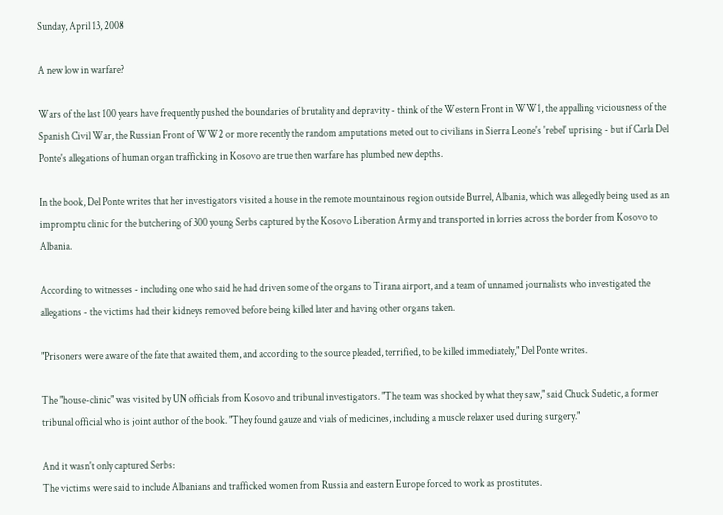Sunday, April 13, 2008

A new low in warfare?

Wars of the last 100 years have frequently pushed the boundaries of brutality and depravity - think of the Western Front in WW1, the appalling viciousness of the Spanish Civil War, the Russian Front of WW2 or more recently the random amputations meted out to civilians in Sierra Leone's 'rebel' uprising - but if Carla Del Ponte's allegations of human organ trafficking in Kosovo are true then warfare has plumbed new depths.

In the book, Del Ponte writes that her investigators visited a house in the remote mountainous region outside Burrel, Albania, which was allegedly being used as an impromptu clinic for the butchering of 300 young Serbs captured by the Kosovo Liberation Army and transported in lorries across the border from Kosovo to Albania.

According to witnesses - including one who said he had driven some of the organs to Tirana airport, and a team of unnamed journalists who investigated the allegations - the victims had their kidneys removed before being killed later and having other organs taken.

"Prisoners were aware of the fate that awaited them, and according to the source pleaded, terrified, to be killed immediately," Del Ponte writes.

The "house-clinic" was visited by UN officials from Kosovo and tribunal investigators. "The team was shocked by what they saw," said Chuck Sudetic, a former tribunal official who is joint author of the book. "They found gauze and vials of medicines, including a muscle relaxer used during surgery."

And it wasn't only captured Serbs:
The victims were said to include Albanians and trafficked women from Russia and eastern Europe forced to work as prostitutes.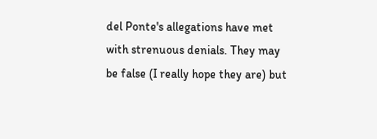del Ponte's allegations have met with strenuous denials. They may be false (I really hope they are) but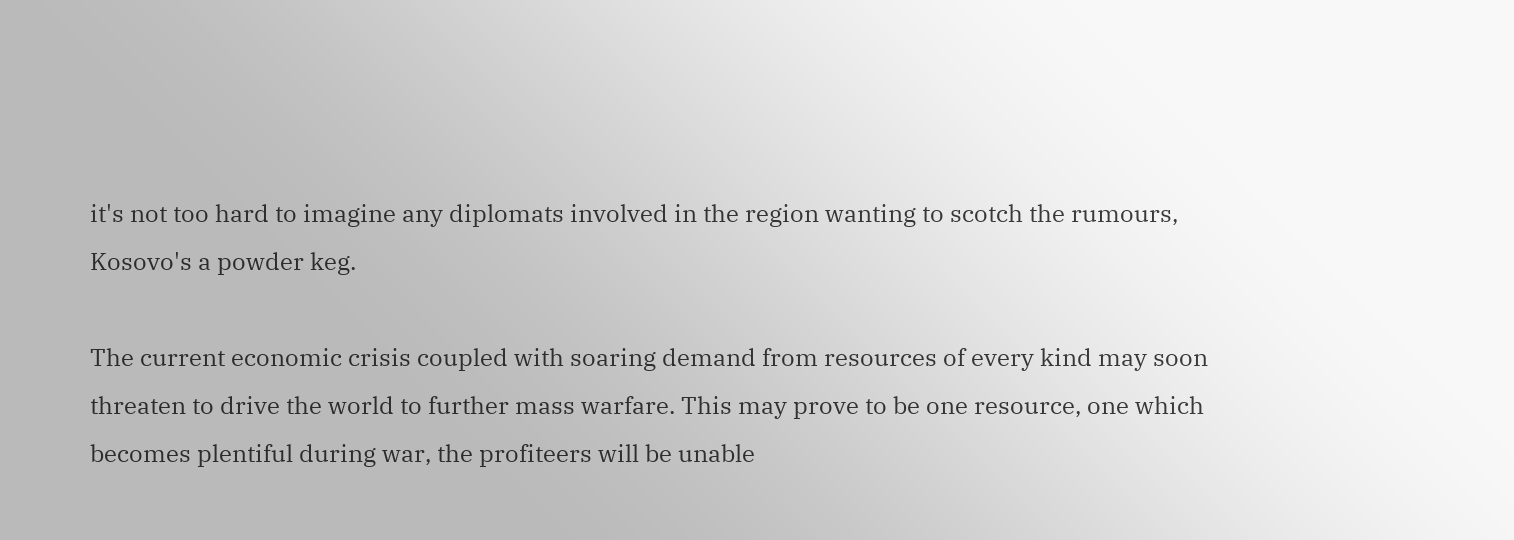it's not too hard to imagine any diplomats involved in the region wanting to scotch the rumours, Kosovo's a powder keg.

The current economic crisis coupled with soaring demand from resources of every kind may soon threaten to drive the world to further mass warfare. This may prove to be one resource, one which becomes plentiful during war, the profiteers will be unable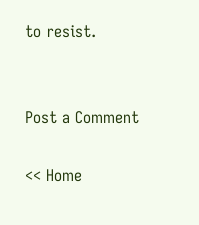to resist.


Post a Comment

<< Home